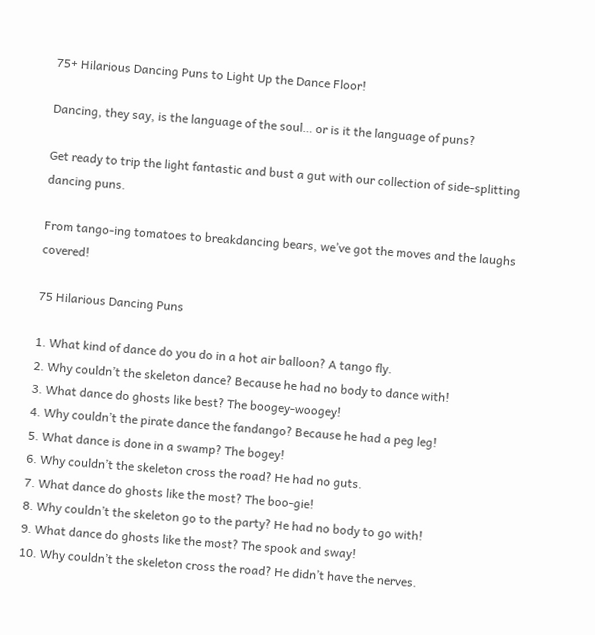75+ Hilarious Dancing Puns to Light Up the Dance Floor!

Dancing, they say, is the language of the soul… or is it the language of puns?

Get ready to trip the light fantastic and bust a gut with our collection of side-splitting dancing puns.

From tango-ing tomatoes to breakdancing bears, we’ve got the moves and the laughs covered!

75 Hilarious Dancing Puns

1. What kind of dance do you do in a hot air balloon? A tango fly.
2. Why couldn’t the skeleton dance? Because he had no body to dance with!
3. What dance do ghosts like best? The boogey-woogey!
4. Why couldn’t the pirate dance the fandango? Because he had a peg leg!
5. What dance is done in a swamp? The bogey!
6. Why couldn’t the skeleton cross the road? He had no guts.
7. What dance do ghosts like the most? The boo-gie!
8. Why couldn’t the skeleton go to the party? He had no body to go with!
9. What dance do ghosts like the most? The spook and sway!
10. Why couldn’t the skeleton cross the road? He didn’t have the nerves.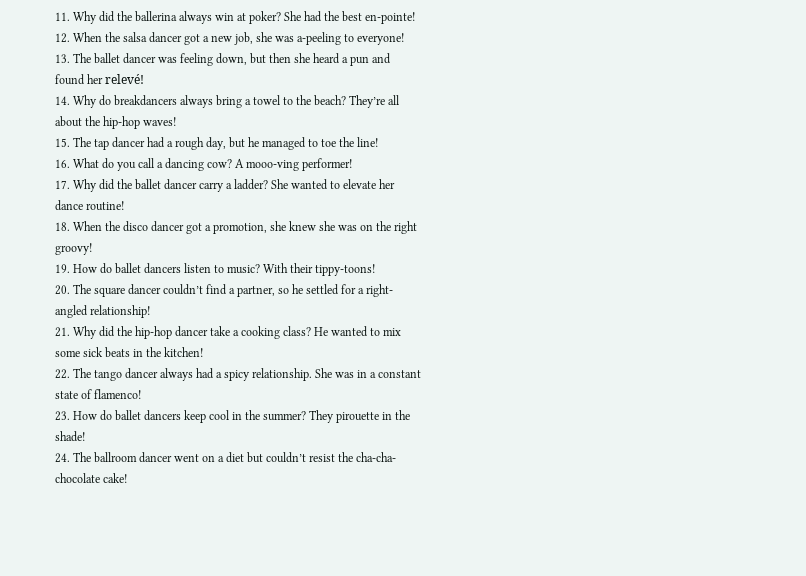11. Why did the ballerina always win at poker? She had the best en-pointe!
12. When the salsa dancer got a new job, she was a-peeling to everyone!
13. The ballet dancer was feeling down, but then she heard a pun and found her relevé!
14. Why do breakdancers always bring a towel to the beach? They’re all about the hip-hop waves!
15. The tap dancer had a rough day, but he managed to toe the line!
16. What do you call a dancing cow? A mooo-ving performer!
17. Why did the ballet dancer carry a ladder? She wanted to elevate her dance routine!
18. When the disco dancer got a promotion, she knew she was on the right groovy!
19. How do ballet dancers listen to music? With their tippy-toons!
20. The square dancer couldn’t find a partner, so he settled for a right-angled relationship!
21. Why did the hip-hop dancer take a cooking class? He wanted to mix some sick beats in the kitchen!
22. The tango dancer always had a spicy relationship. She was in a constant state of flamenco!
23. How do ballet dancers keep cool in the summer? They pirouette in the shade!
24. The ballroom dancer went on a diet but couldn’t resist the cha-cha-chocolate cake!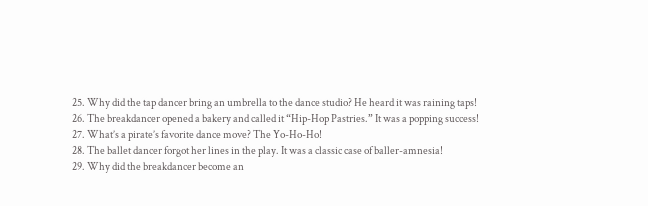25. Why did the tap dancer bring an umbrella to the dance studio? He heard it was raining taps!
26. The breakdancer opened a bakery and called it “Hip-Hop Pastries.” It was a popping success!
27. What’s a pirate’s favorite dance move? The Yo-Ho-Ho!
28. The ballet dancer forgot her lines in the play. It was a classic case of baller-amnesia!
29. Why did the breakdancer become an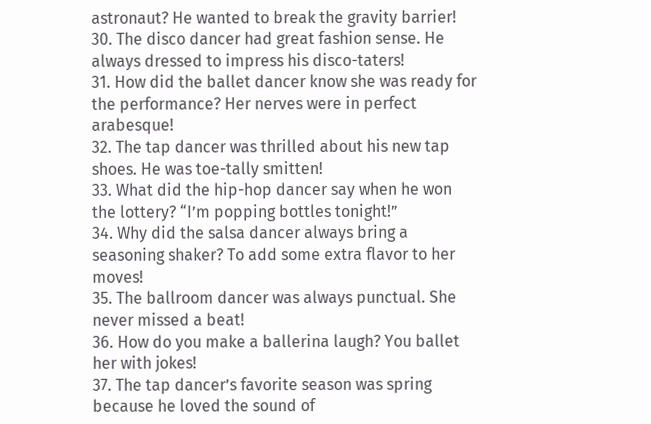astronaut? He wanted to break the gravity barrier!
30. The disco dancer had great fashion sense. He always dressed to impress his disco-taters!
31. How did the ballet dancer know she was ready for the performance? Her nerves were in perfect arabesque!
32. The tap dancer was thrilled about his new tap shoes. He was toe-tally smitten!
33. What did the hip-hop dancer say when he won the lottery? “I’m popping bottles tonight!”
34. Why did the salsa dancer always bring a seasoning shaker? To add some extra flavor to her moves!
35. The ballroom dancer was always punctual. She never missed a beat!
36. How do you make a ballerina laugh? You ballet her with jokes!
37. The tap dancer’s favorite season was spring because he loved the sound of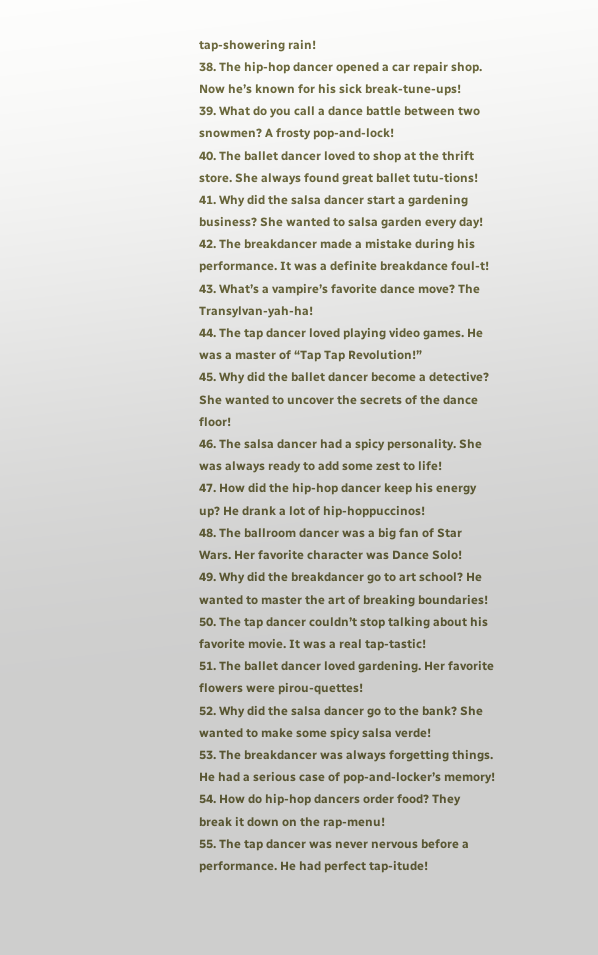tap-showering rain!
38. The hip-hop dancer opened a car repair shop. Now he’s known for his sick break-tune-ups!
39. What do you call a dance battle between two snowmen? A frosty pop-and-lock!
40. The ballet dancer loved to shop at the thrift store. She always found great ballet tutu-tions!
41. Why did the salsa dancer start a gardening business? She wanted to salsa garden every day!
42. The breakdancer made a mistake during his performance. It was a definite breakdance foul-t!
43. What’s a vampire’s favorite dance move? The Transylvan-yah-ha!
44. The tap dancer loved playing video games. He was a master of “Tap Tap Revolution!”
45. Why did the ballet dancer become a detective? She wanted to uncover the secrets of the dance floor!
46. The salsa dancer had a spicy personality. She was always ready to add some zest to life!
47. How did the hip-hop dancer keep his energy up? He drank a lot of hip-hoppuccinos!
48. The ballroom dancer was a big fan of Star Wars. Her favorite character was Dance Solo!
49. Why did the breakdancer go to art school? He wanted to master the art of breaking boundaries!
50. The tap dancer couldn’t stop talking about his favorite movie. It was a real tap-tastic!
51. The ballet dancer loved gardening. Her favorite flowers were pirou-quettes!
52. Why did the salsa dancer go to the bank? She wanted to make some spicy salsa verde!
53. The breakdancer was always forgetting things. He had a serious case of pop-and-locker’s memory!
54. How do hip-hop dancers order food? They break it down on the rap-menu!
55. The tap dancer was never nervous before a performance. He had perfect tap-itude!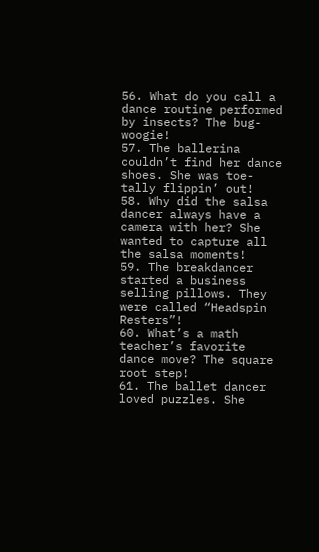56. What do you call a dance routine performed by insects? The bug-woogie!
57. The ballerina couldn’t find her dance shoes. She was toe-tally flippin’ out!
58. Why did the salsa dancer always have a camera with her? She wanted to capture all the salsa moments!
59. The breakdancer started a business selling pillows. They were called “Headspin Resters”!
60. What’s a math teacher’s favorite dance move? The square root step!
61. The ballet dancer loved puzzles. She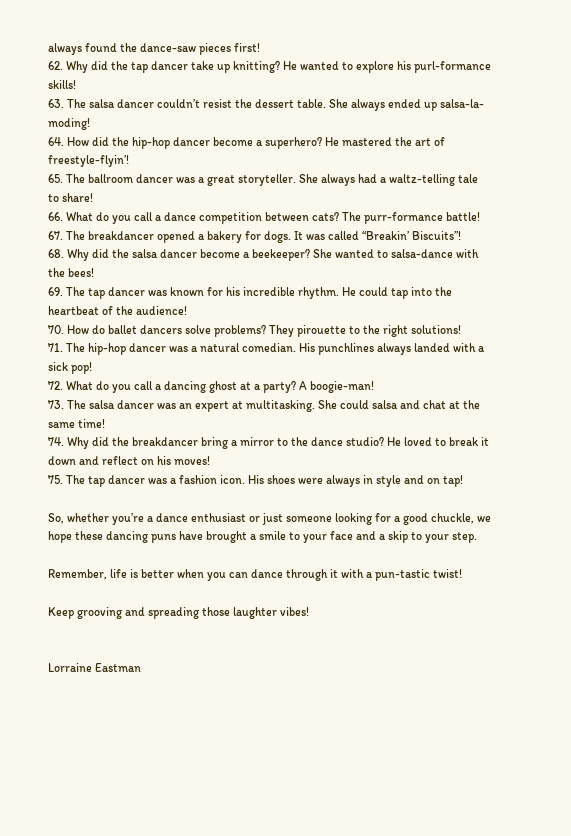always found the dance-saw pieces first!
62. Why did the tap dancer take up knitting? He wanted to explore his purl-formance skills!
63. The salsa dancer couldn’t resist the dessert table. She always ended up salsa-la-moding!
64. How did the hip-hop dancer become a superhero? He mastered the art of freestyle-flyin’!
65. The ballroom dancer was a great storyteller. She always had a waltz-telling tale to share!
66. What do you call a dance competition between cats? The purr-formance battle!
67. The breakdancer opened a bakery for dogs. It was called “Breakin’ Biscuits”!
68. Why did the salsa dancer become a beekeeper? She wanted to salsa-dance with the bees!
69. The tap dancer was known for his incredible rhythm. He could tap into the heartbeat of the audience!
70. How do ballet dancers solve problems? They pirouette to the right solutions!
71. The hip-hop dancer was a natural comedian. His punchlines always landed with a sick pop!
72. What do you call a dancing ghost at a party? A boogie-man!
73. The salsa dancer was an expert at multitasking. She could salsa and chat at the same time!
74. Why did the breakdancer bring a mirror to the dance studio? He loved to break it down and reflect on his moves!
75. The tap dancer was a fashion icon. His shoes were always in style and on tap!

So, whether you’re a dance enthusiast or just someone looking for a good chuckle, we hope these dancing puns have brought a smile to your face and a skip to your step.

Remember, life is better when you can dance through it with a pun-tastic twist!

Keep grooving and spreading those laughter vibes!


Lorraine Eastman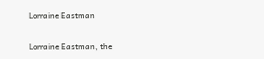Lorraine Eastman

Lorraine Eastman, the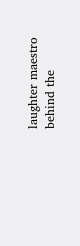laughter maestro behind the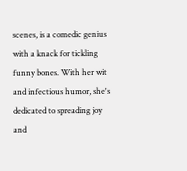scenes, is a comedic genius with a knack for tickling funny bones. With her wit and infectious humor, she's dedicated to spreading joy and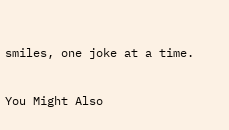smiles, one joke at a time.

You Might Also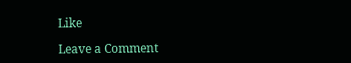Like

Leave a Comment